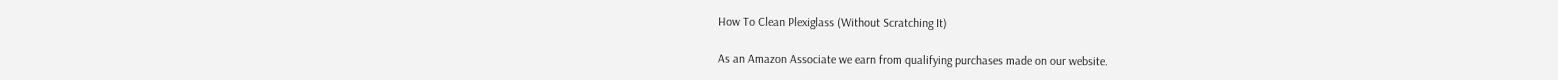How To Clean Plexiglass (Without Scratching It)

As an Amazon Associate we earn from qualifying purchases made on our website.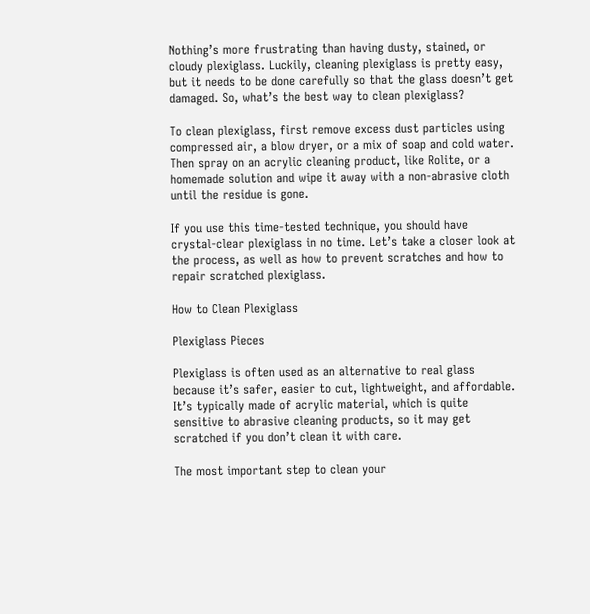Nothing’s more frustrating than having dusty, stained, or cloudy plexiglass. Luckily, cleaning plexiglass is pretty easy, but it needs to be done carefully so that the glass doesn’t get damaged. So, what’s the best way to clean plexiglass?

To clean plexiglass, first remove excess dust particles using compressed air, a blow dryer, or a mix of soap and cold water. Then spray on an acrylic cleaning product, like Rolite, or a homemade solution and wipe it away with a non-abrasive cloth until the residue is gone.

If you use this time-tested technique, you should have crystal-clear plexiglass in no time. Let’s take a closer look at the process, as well as how to prevent scratches and how to repair scratched plexiglass.

How to Clean Plexiglass

Plexiglass Pieces

Plexiglass is often used as an alternative to real glass because it’s safer, easier to cut, lightweight, and affordable. It’s typically made of acrylic material, which is quite sensitive to abrasive cleaning products, so it may get scratched if you don’t clean it with care.

The most important step to clean your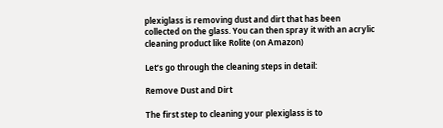plexiglass is removing dust and dirt that has been collected on the glass. You can then spray it with an acrylic cleaning product like Rolite (on Amazon)

Let’s go through the cleaning steps in detail:

Remove Dust and Dirt

The first step to cleaning your plexiglass is to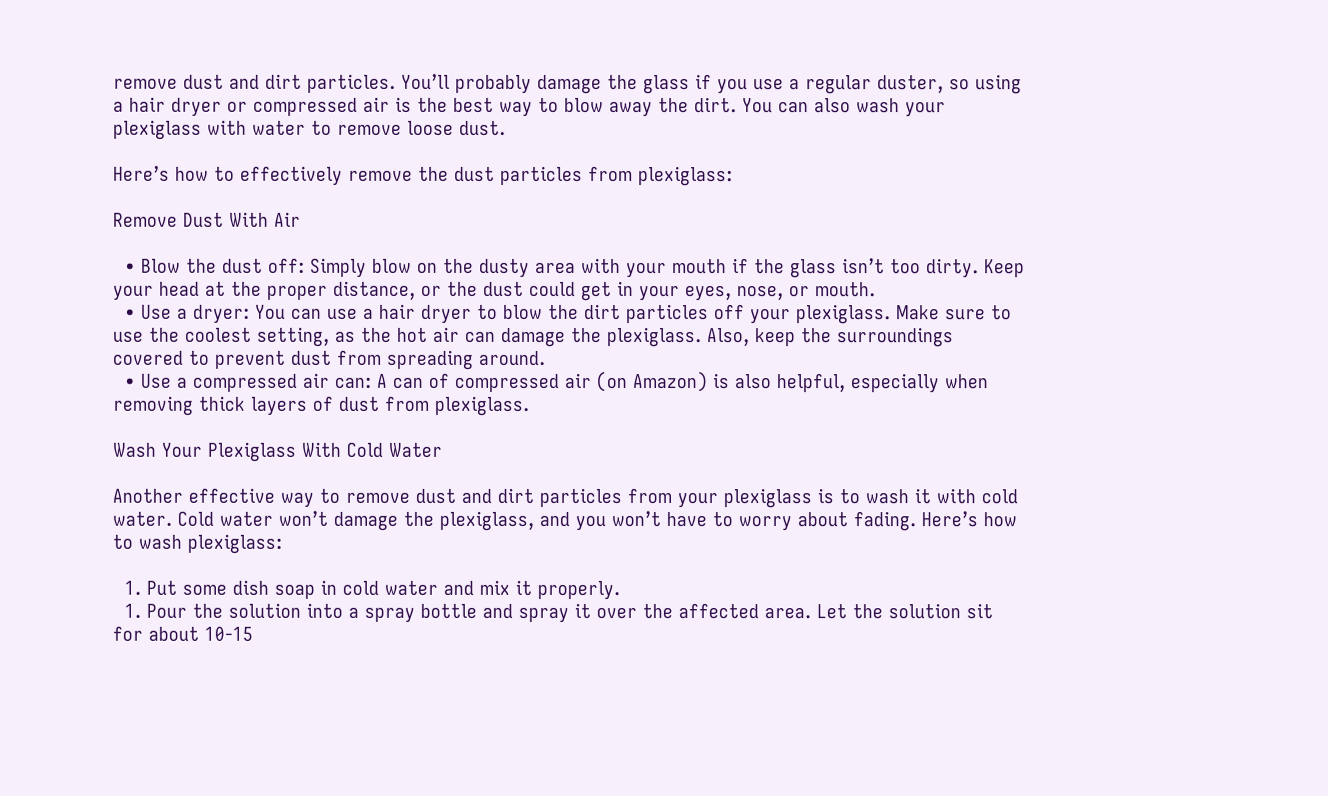remove dust and dirt particles. You’ll probably damage the glass if you use a regular duster, so using a hair dryer or compressed air is the best way to blow away the dirt. You can also wash your plexiglass with water to remove loose dust.

Here’s how to effectively remove the dust particles from plexiglass:

Remove Dust With Air

  • Blow the dust off: Simply blow on the dusty area with your mouth if the glass isn’t too dirty. Keep your head at the proper distance, or the dust could get in your eyes, nose, or mouth.
  • Use a dryer: You can use a hair dryer to blow the dirt particles off your plexiglass. Make sure to use the coolest setting, as the hot air can damage the plexiglass. Also, keep the surroundings covered to prevent dust from spreading around.
  • Use a compressed air can: A can of compressed air (on Amazon) is also helpful, especially when removing thick layers of dust from plexiglass.

Wash Your Plexiglass With Cold Water

Another effective way to remove dust and dirt particles from your plexiglass is to wash it with cold water. Cold water won’t damage the plexiglass, and you won’t have to worry about fading. Here’s how to wash plexiglass:

  1. Put some dish soap in cold water and mix it properly.
  1. Pour the solution into a spray bottle and spray it over the affected area. Let the solution sit for about 10-15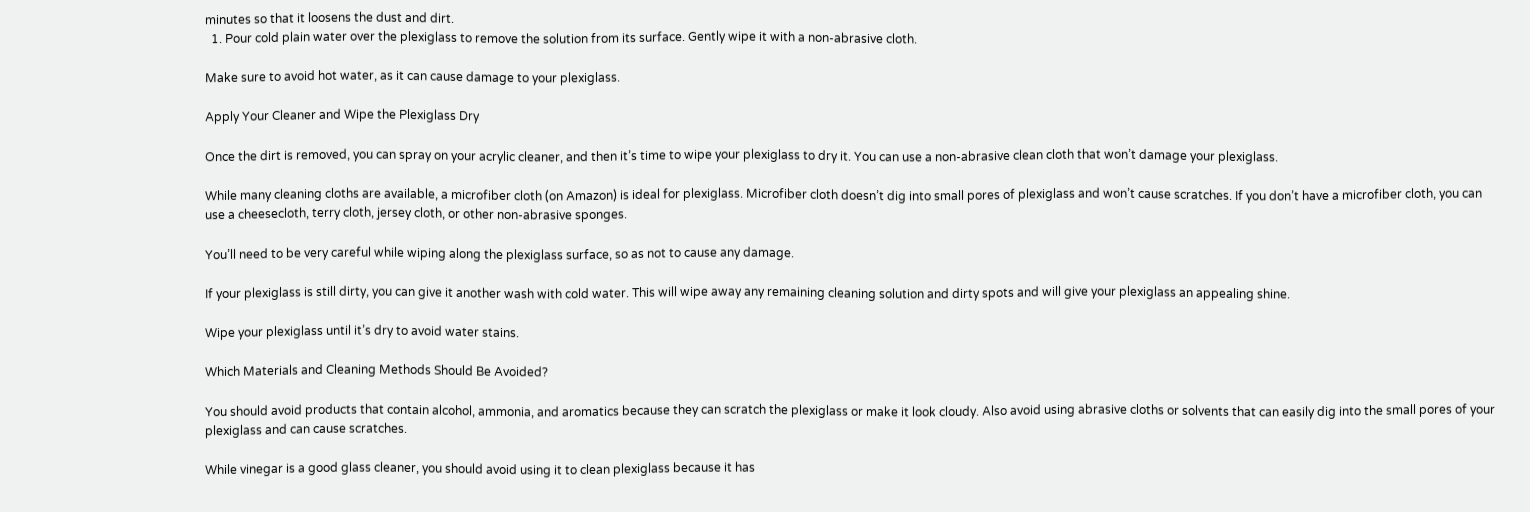minutes so that it loosens the dust and dirt.
  1. Pour cold plain water over the plexiglass to remove the solution from its surface. Gently wipe it with a non-abrasive cloth.

Make sure to avoid hot water, as it can cause damage to your plexiglass.

Apply Your Cleaner and Wipe the Plexiglass Dry

Once the dirt is removed, you can spray on your acrylic cleaner, and then it’s time to wipe your plexiglass to dry it. You can use a non-abrasive clean cloth that won’t damage your plexiglass.

While many cleaning cloths are available, a microfiber cloth (on Amazon) is ideal for plexiglass. Microfiber cloth doesn’t dig into small pores of plexiglass and won’t cause scratches. If you don’t have a microfiber cloth, you can use a cheesecloth, terry cloth, jersey cloth, or other non-abrasive sponges.

You’ll need to be very careful while wiping along the plexiglass surface, so as not to cause any damage.

If your plexiglass is still dirty, you can give it another wash with cold water. This will wipe away any remaining cleaning solution and dirty spots and will give your plexiglass an appealing shine.

Wipe your plexiglass until it’s dry to avoid water stains.

Which Materials and Cleaning Methods Should Be Avoided?

You should avoid products that contain alcohol, ammonia, and aromatics because they can scratch the plexiglass or make it look cloudy. Also avoid using abrasive cloths or solvents that can easily dig into the small pores of your plexiglass and can cause scratches.

While vinegar is a good glass cleaner, you should avoid using it to clean plexiglass because it has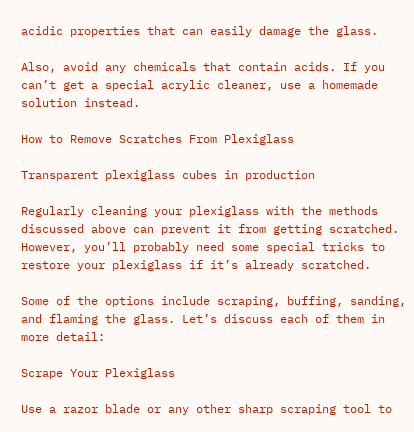acidic properties that can easily damage the glass.

Also, avoid any chemicals that contain acids. If you can’t get a special acrylic cleaner, use a homemade solution instead.

How to Remove Scratches From Plexiglass

Transparent plexiglass cubes in production

Regularly cleaning your plexiglass with the methods discussed above can prevent it from getting scratched. However, you’ll probably need some special tricks to restore your plexiglass if it’s already scratched.

Some of the options include scraping, buffing, sanding, and flaming the glass. Let’s discuss each of them in more detail:

Scrape Your Plexiglass

Use a razor blade or any other sharp scraping tool to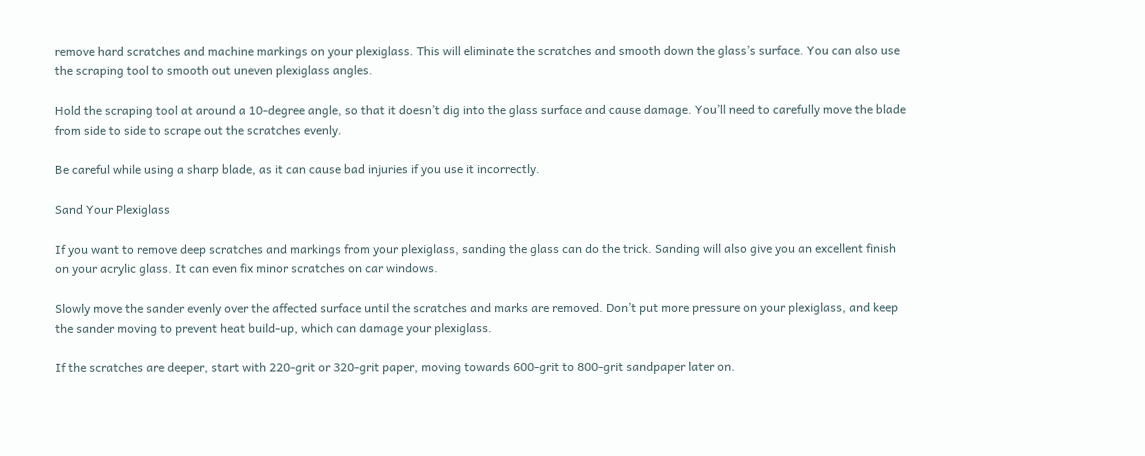remove hard scratches and machine markings on your plexiglass. This will eliminate the scratches and smooth down the glass’s surface. You can also use the scraping tool to smooth out uneven plexiglass angles.

Hold the scraping tool at around a 10-degree angle, so that it doesn’t dig into the glass surface and cause damage. You’ll need to carefully move the blade from side to side to scrape out the scratches evenly.

Be careful while using a sharp blade, as it can cause bad injuries if you use it incorrectly.

Sand Your Plexiglass

If you want to remove deep scratches and markings from your plexiglass, sanding the glass can do the trick. Sanding will also give you an excellent finish on your acrylic glass. It can even fix minor scratches on car windows.

Slowly move the sander evenly over the affected surface until the scratches and marks are removed. Don’t put more pressure on your plexiglass, and keep the sander moving to prevent heat build-up, which can damage your plexiglass.

If the scratches are deeper, start with 220-grit or 320-grit paper, moving towards 600-grit to 800-grit sandpaper later on.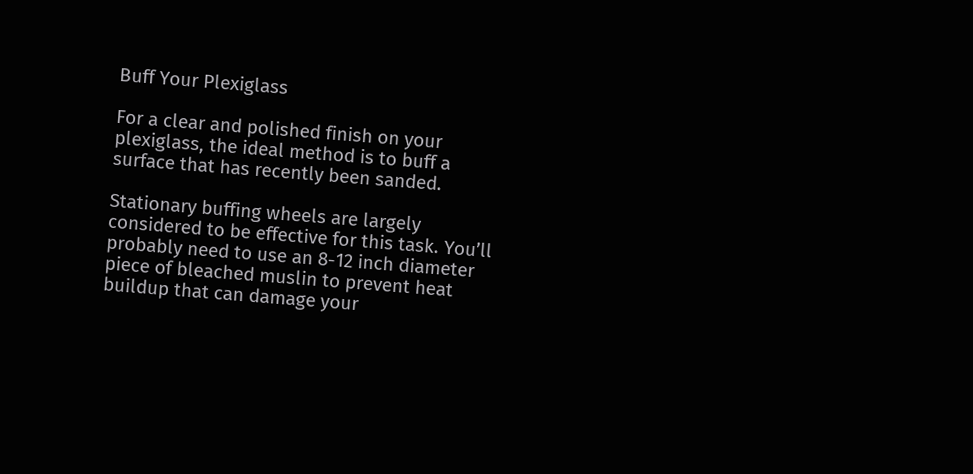Buff Your Plexiglass

For a clear and polished finish on your plexiglass, the ideal method is to buff a surface that has recently been sanded.

Stationary buffing wheels are largely considered to be effective for this task. You’ll probably need to use an 8-12 inch diameter piece of bleached muslin to prevent heat buildup that can damage your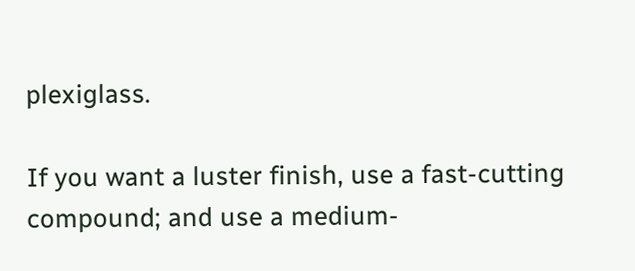plexiglass.

If you want a luster finish, use a fast-cutting compound; and use a medium-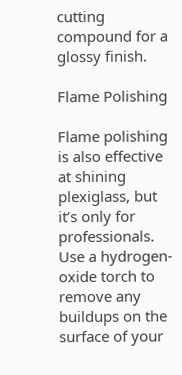cutting compound for a glossy finish.

Flame Polishing

Flame polishing is also effective at shining plexiglass, but it’s only for professionals. Use a hydrogen-oxide torch to remove any buildups on the surface of your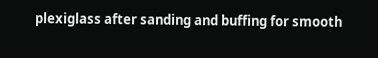plexiglass after sanding and buffing for smooth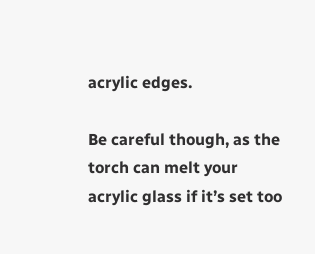acrylic edges.

Be careful though, as the torch can melt your acrylic glass if it’s set too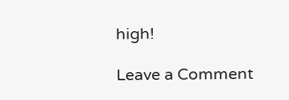high!

Leave a Comment